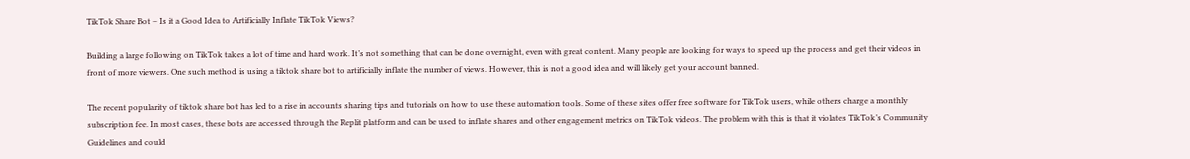TikTok Share Bot – Is it a Good Idea to Artificially Inflate TikTok Views?

Building a large following on TikTok takes a lot of time and hard work. It’s not something that can be done overnight, even with great content. Many people are looking for ways to speed up the process and get their videos in front of more viewers. One such method is using a tiktok share bot to artificially inflate the number of views. However, this is not a good idea and will likely get your account banned.

The recent popularity of tiktok share bot has led to a rise in accounts sharing tips and tutorials on how to use these automation tools. Some of these sites offer free software for TikTok users, while others charge a monthly subscription fee. In most cases, these bots are accessed through the Replit platform and can be used to inflate shares and other engagement metrics on TikTok videos. The problem with this is that it violates TikTok’s Community Guidelines and could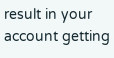result in your account getting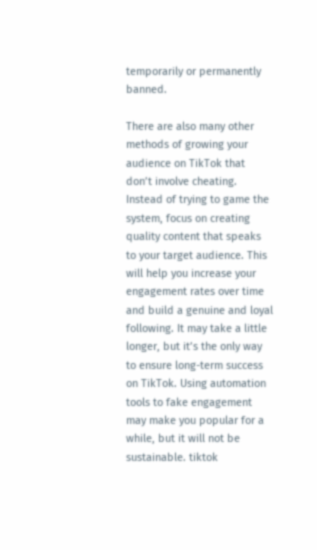temporarily or permanently banned.

There are also many other methods of growing your audience on TikTok that don’t involve cheating. Instead of trying to game the system, focus on creating quality content that speaks to your target audience. This will help you increase your engagement rates over time and build a genuine and loyal following. It may take a little longer, but it’s the only way to ensure long-term success on TikTok. Using automation tools to fake engagement may make you popular for a while, but it will not be sustainable. tiktok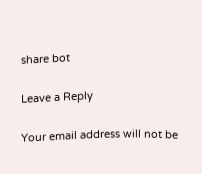share bot

Leave a Reply

Your email address will not be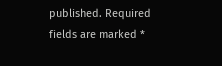published. Required fields are marked *